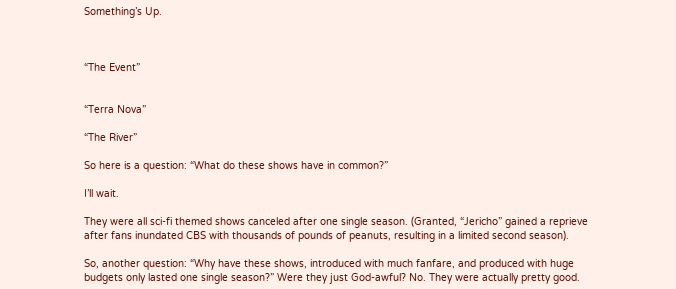Something’s Up.



“The Event”


“Terra Nova”

“The River”

So here is a question: “What do these shows have in common?”

I’ll wait.

They were all sci-fi themed shows canceled after one single season. (Granted, “Jericho” gained a reprieve after fans inundated CBS with thousands of pounds of peanuts, resulting in a limited second season).

So, another question: “Why have these shows, introduced with much fanfare, and produced with huge budgets only lasted one single season?” Were they just God-awful? No. They were actually pretty good.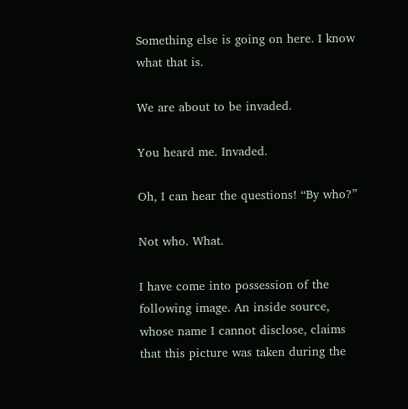Something else is going on here. I know what that is.

We are about to be invaded.

You heard me. Invaded.

Oh, I can hear the questions! “By who?”

Not who. What.

I have come into possession of the following image. An inside source, whose name I cannot disclose, claims that this picture was taken during the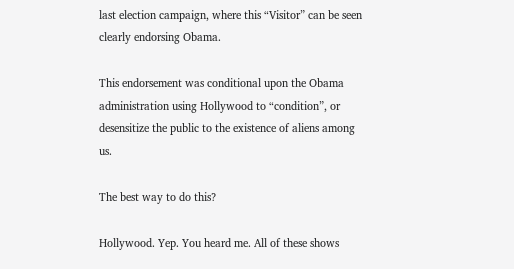last election campaign, where this “Visitor” can be seen clearly endorsing Obama.

This endorsement was conditional upon the Obama administration using Hollywood to “condition”, or desensitize the public to the existence of aliens among us.

The best way to do this?

Hollywood. Yep. You heard me. All of these shows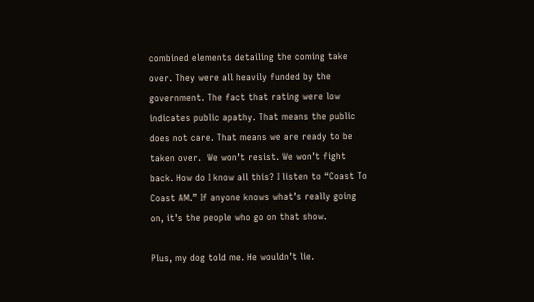combined elements detailing the coming take over. They were all heavily funded by the government. The fact that rating were low indicates public apathy. That means the public does not care. That means we are ready to be taken over.  We won’t resist. We won’t fight back. How do I know all this? I listen to “Coast To Coast AM.” If anyone knows what’s really going on, it’s the people who go on that show.

Plus, my dog told me. He wouldn’t lie.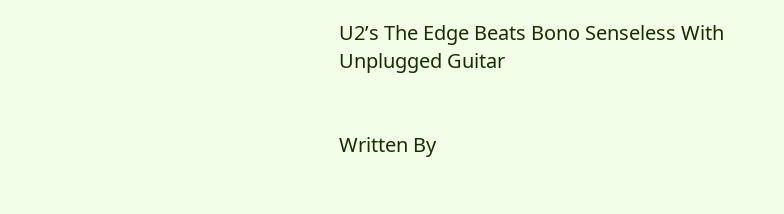U2’s The Edge Beats Bono Senseless With Unplugged Guitar


Written By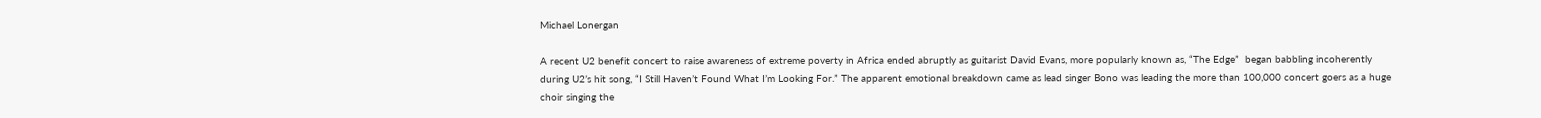Michael Lonergan

A recent U2 benefit concert to raise awareness of extreme poverty in Africa ended abruptly as guitarist David Evans, more popularly known as, “The Edge”  began babbling incoherently during U2’s hit song, “I Still Haven’t Found What I’m Looking For.” The apparent emotional breakdown came as lead singer Bono was leading the more than 100,000 concert goers as a huge choir singing the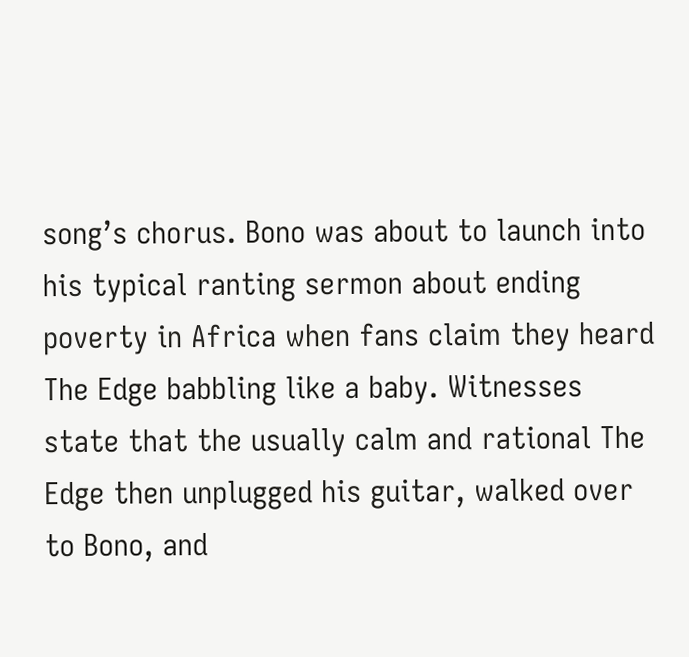song’s chorus. Bono was about to launch into his typical ranting sermon about ending poverty in Africa when fans claim they heard The Edge babbling like a baby. Witnesses state that the usually calm and rational The Edge then unplugged his guitar, walked over to Bono, and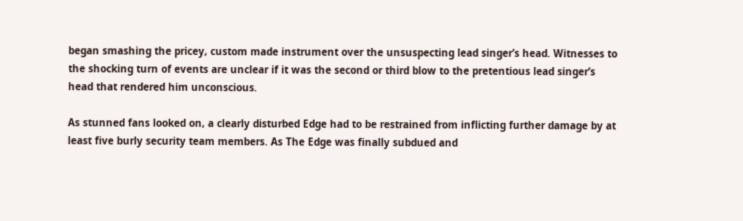began smashing the pricey, custom made instrument over the unsuspecting lead singer’s head. Witnesses to the shocking turn of events are unclear if it was the second or third blow to the pretentious lead singer’s head that rendered him unconscious.

As stunned fans looked on, a clearly disturbed Edge had to be restrained from inflicting further damage by at least five burly security team members. As The Edge was finally subdued and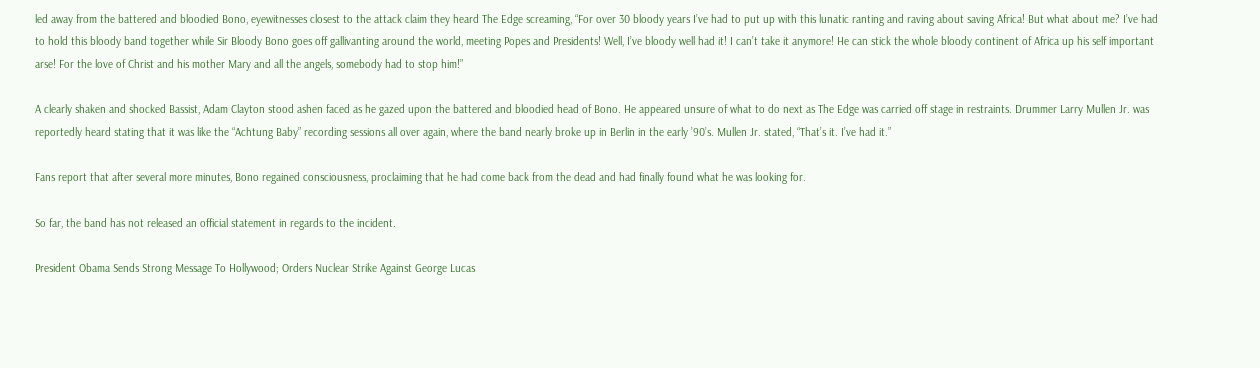led away from the battered and bloodied Bono, eyewitnesses closest to the attack claim they heard The Edge screaming, “For over 30 bloody years I’ve had to put up with this lunatic ranting and raving about saving Africa! But what about me? I’ve had to hold this bloody band together while Sir Bloody Bono goes off gallivanting around the world, meeting Popes and Presidents! Well, I’ve bloody well had it! I can’t take it anymore! He can stick the whole bloody continent of Africa up his self important arse! For the love of Christ and his mother Mary and all the angels, somebody had to stop him!”

A clearly shaken and shocked Bassist, Adam Clayton stood ashen faced as he gazed upon the battered and bloodied head of Bono. He appeared unsure of what to do next as The Edge was carried off stage in restraints. Drummer Larry Mullen Jr. was reportedly heard stating that it was like the “Achtung Baby” recording sessions all over again, where the band nearly broke up in Berlin in the early ’90’s. Mullen Jr. stated, “That’s it. I’ve had it.”

Fans report that after several more minutes, Bono regained consciousness, proclaiming that he had come back from the dead and had finally found what he was looking for.

So far, the band has not released an official statement in regards to the incident.

President Obama Sends Strong Message To Hollywood; Orders Nuclear Strike Against George Lucas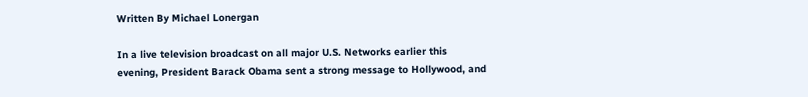Written By Michael Lonergan

In a live television broadcast on all major U.S. Networks earlier this evening, President Barack Obama sent a strong message to Hollywood, and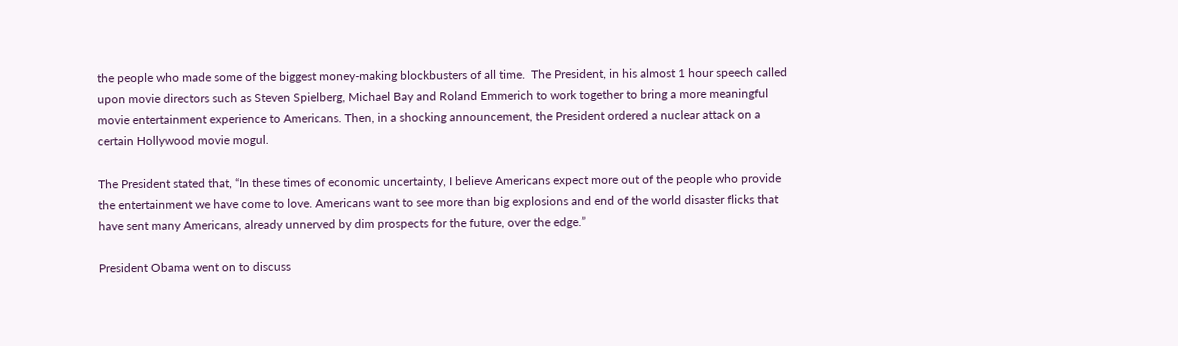the people who made some of the biggest money-making blockbusters of all time.  The President, in his almost 1 hour speech called upon movie directors such as Steven Spielberg, Michael Bay and Roland Emmerich to work together to bring a more meaningful movie entertainment experience to Americans. Then, in a shocking announcement, the President ordered a nuclear attack on a certain Hollywood movie mogul.

The President stated that, “In these times of economic uncertainty, I believe Americans expect more out of the people who provide the entertainment we have come to love. Americans want to see more than big explosions and end of the world disaster flicks that have sent many Americans, already unnerved by dim prospects for the future, over the edge.”

President Obama went on to discuss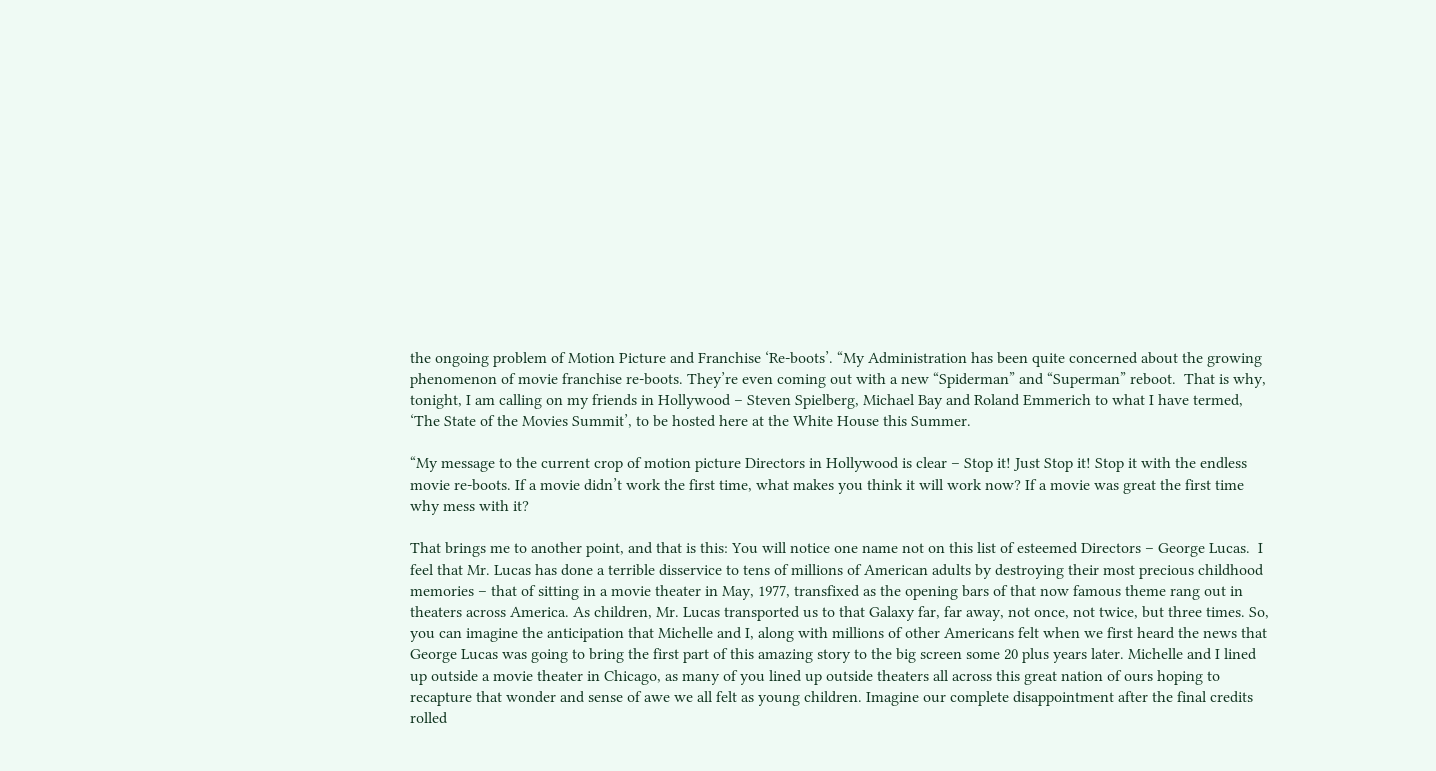the ongoing problem of Motion Picture and Franchise ‘Re-boots’. “My Administration has been quite concerned about the growing phenomenon of movie franchise re-boots. They’re even coming out with a new “Spiderman” and “Superman” reboot.  That is why, tonight, I am calling on my friends in Hollywood – Steven Spielberg, Michael Bay and Roland Emmerich to what I have termed, ‘The State of the Movies Summit’, to be hosted here at the White House this Summer.

“My message to the current crop of motion picture Directors in Hollywood is clear – Stop it! Just Stop it! Stop it with the endless movie re-boots. If a movie didn’t work the first time, what makes you think it will work now? If a movie was great the first time why mess with it?

That brings me to another point, and that is this: You will notice one name not on this list of esteemed Directors – George Lucas.  I feel that Mr. Lucas has done a terrible disservice to tens of millions of American adults by destroying their most precious childhood memories – that of sitting in a movie theater in May, 1977, transfixed as the opening bars of that now famous theme rang out in theaters across America. As children, Mr. Lucas transported us to that Galaxy far, far away, not once, not twice, but three times. So, you can imagine the anticipation that Michelle and I, along with millions of other Americans felt when we first heard the news that George Lucas was going to bring the first part of this amazing story to the big screen some 20 plus years later. Michelle and I lined up outside a movie theater in Chicago, as many of you lined up outside theaters all across this great nation of ours hoping to recapture that wonder and sense of awe we all felt as young children. Imagine our complete disappointment after the final credits rolled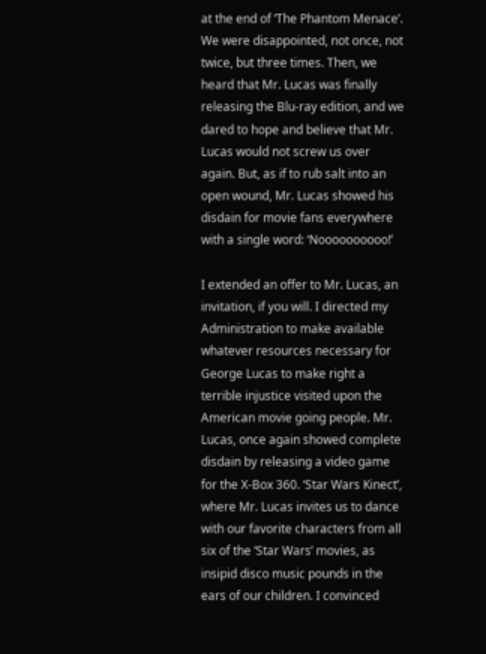at the end of ‘The Phantom Menace’. We were disappointed, not once, not twice, but three times. Then, we heard that Mr. Lucas was finally releasing the Blu-ray edition, and we dared to hope and believe that Mr. Lucas would not screw us over again. But, as if to rub salt into an open wound, Mr. Lucas showed his disdain for movie fans everywhere with a single word: ‘Noooooooooo!’

I extended an offer to Mr. Lucas, an invitation, if you will. I directed my Administration to make available whatever resources necessary for George Lucas to make right a terrible injustice visited upon the American movie going people. Mr. Lucas, once again showed complete disdain by releasing a video game for the X-Box 360. ‘Star Wars Kinect’, where Mr. Lucas invites us to dance with our favorite characters from all six of the ‘Star Wars’ movies, as insipid disco music pounds in the ears of our children. I convinced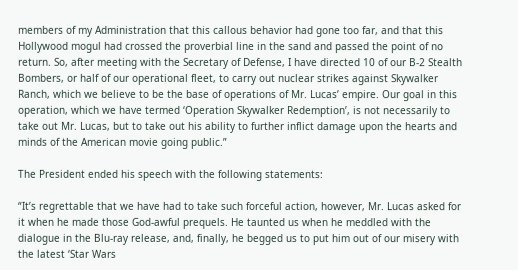members of my Administration that this callous behavior had gone too far, and that this Hollywood mogul had crossed the proverbial line in the sand and passed the point of no return. So, after meeting with the Secretary of Defense, I have directed 10 of our B-2 Stealth Bombers, or half of our operational fleet, to carry out nuclear strikes against Skywalker Ranch, which we believe to be the base of operations of Mr. Lucas’ empire. Our goal in this operation, which we have termed ‘Operation Skywalker Redemption’, is not necessarily to take out Mr. Lucas, but to take out his ability to further inflict damage upon the hearts and minds of the American movie going public.”

The President ended his speech with the following statements:

“It’s regrettable that we have had to take such forceful action, however, Mr. Lucas asked for it when he made those God-awful prequels. He taunted us when he meddled with the dialogue in the Blu-ray release, and, finally, he begged us to put him out of our misery with the latest ‘Star Wars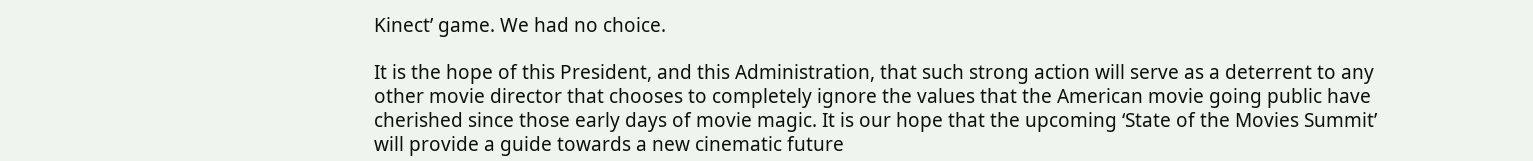Kinect’ game. We had no choice.

It is the hope of this President, and this Administration, that such strong action will serve as a deterrent to any other movie director that chooses to completely ignore the values that the American movie going public have cherished since those early days of movie magic. It is our hope that the upcoming ‘State of the Movies Summit’ will provide a guide towards a new cinematic future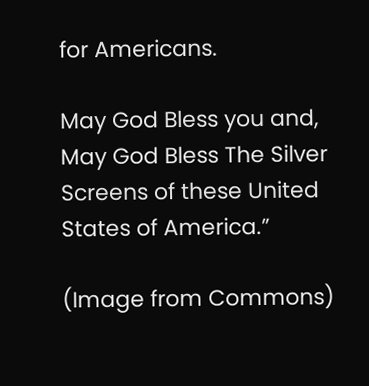for Americans.

May God Bless you and, May God Bless The Silver Screens of these United States of America.”

(Image from Commons)